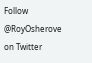Follow @RoyOsherove on Twitter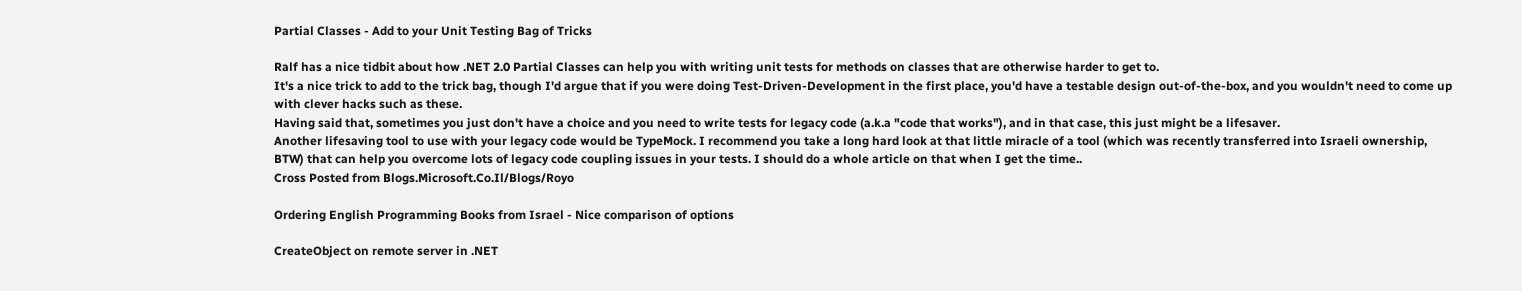Partial Classes - Add to your Unit Testing Bag of Tricks

Ralf has a nice tidbit about how .NET 2.0 Partial Classes can help you with writing unit tests for methods on classes that are otherwise harder to get to.
It's a nice trick to add to the trick bag, though I'd argue that if you were doing Test-Driven-Development in the first place, you'd have a testable design out-of-the-box, and you wouldn't need to come up with clever hacks such as these.
Having said that, sometimes you just don't have a choice and you need to write tests for legacy code (a.k.a "code that works"), and in that case, this just might be a lifesaver.
Another lifesaving tool to use with your legacy code would be TypeMock. I recommend you take a long hard look at that little miracle of a tool (which was recently transferred into Israeli ownership, BTW) that can help you overcome lots of legacy code coupling issues in your tests. I should do a whole article on that when I get the time..
Cross Posted from Blogs.Microsoft.Co.Il/Blogs/Royo

Ordering English Programming Books from Israel - Nice comparison of options

CreateObject on remote server in .NET